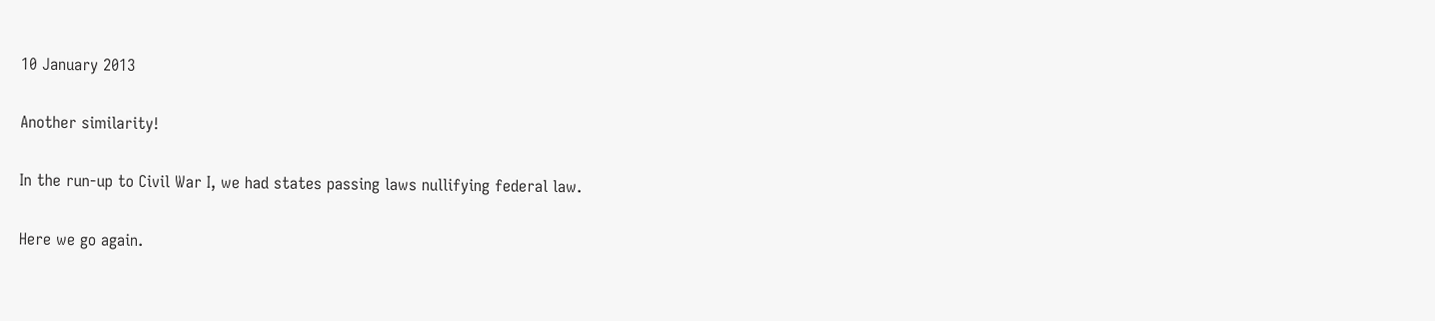10 January 2013

Another similarity!

In the run-up to Civil War I, we had states passing laws nullifying federal law.

Here we go again.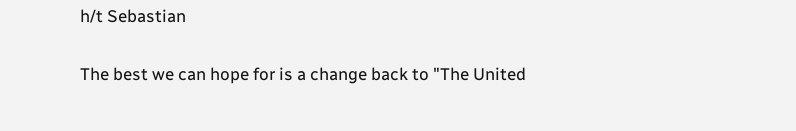h/t Sebastian

The best we can hope for is a change back to "The United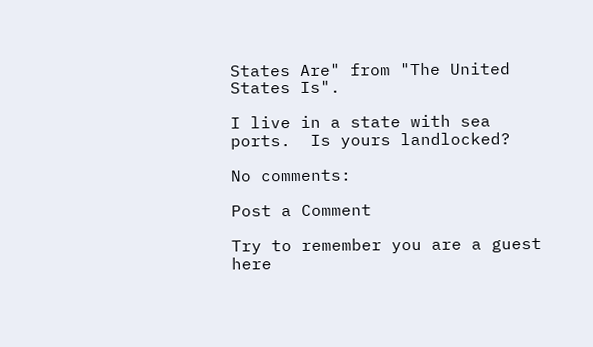States Are" from "The United States Is".

I live in a state with sea ports.  Is yours landlocked?

No comments:

Post a Comment

Try to remember you are a guest here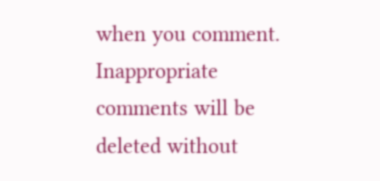when you comment. Inappropriate comments will be deleted without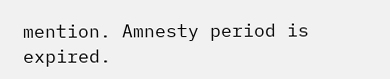mention. Amnesty period is expired.